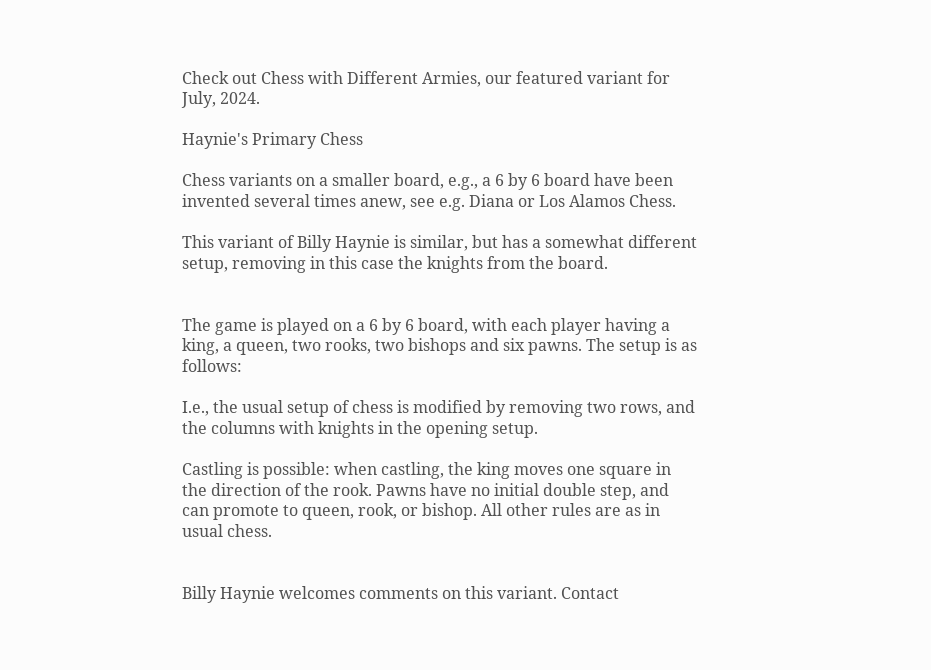Check out Chess with Different Armies, our featured variant for July, 2024.

Haynie's Primary Chess

Chess variants on a smaller board, e.g., a 6 by 6 board have been invented several times anew, see e.g. Diana or Los Alamos Chess.

This variant of Billy Haynie is similar, but has a somewhat different setup, removing in this case the knights from the board.


The game is played on a 6 by 6 board, with each player having a king, a queen, two rooks, two bishops and six pawns. The setup is as follows:

I.e., the usual setup of chess is modified by removing two rows, and the columns with knights in the opening setup.

Castling is possible: when castling, the king moves one square in the direction of the rook. Pawns have no initial double step, and can promote to queen, rook, or bishop. All other rules are as in usual chess.


Billy Haynie welcomes comments on this variant. Contact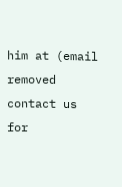him at (email removed contact us for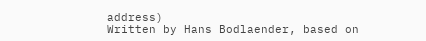address)
Written by Hans Bodlaender, based on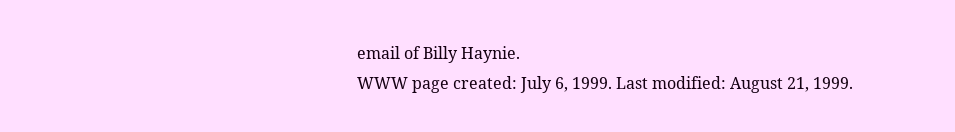email of Billy Haynie.
WWW page created: July 6, 1999. Last modified: August 21, 1999.